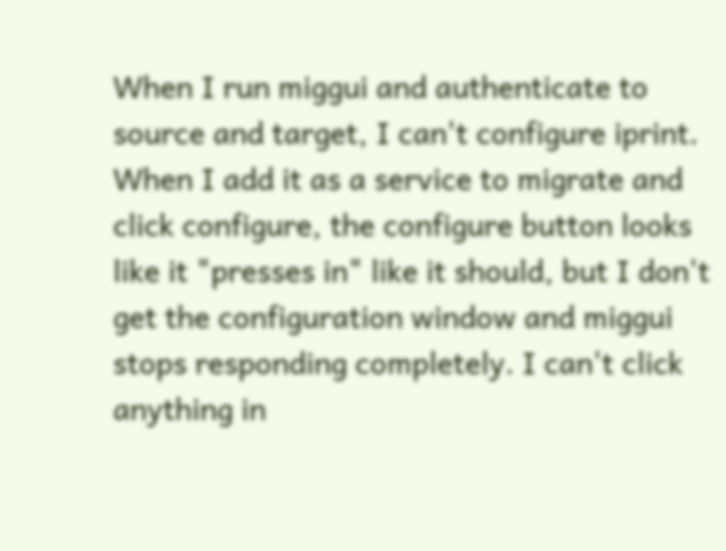When I run miggui and authenticate to source and target, I can't configure iprint. When I add it as a service to migrate and click configure, the configure button looks like it "presses in" like it should, but I don't get the configuration window and miggui stops responding completely. I can't click anything in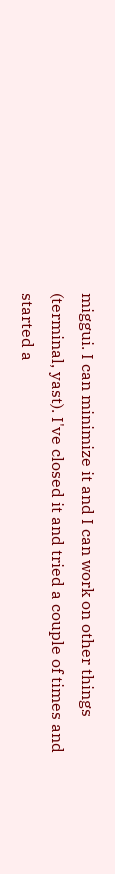miggui. I can minimize it and I can work on other things (terminal, yast). I've closed it and tried a couple of times and started a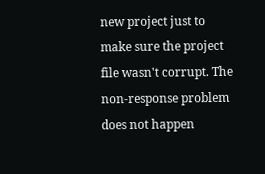new project just to make sure the project file wasn't corrupt. The non-response problem does not happen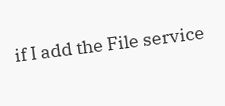if I add the File service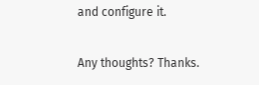and configure it.

Any thoughts? Thanks.